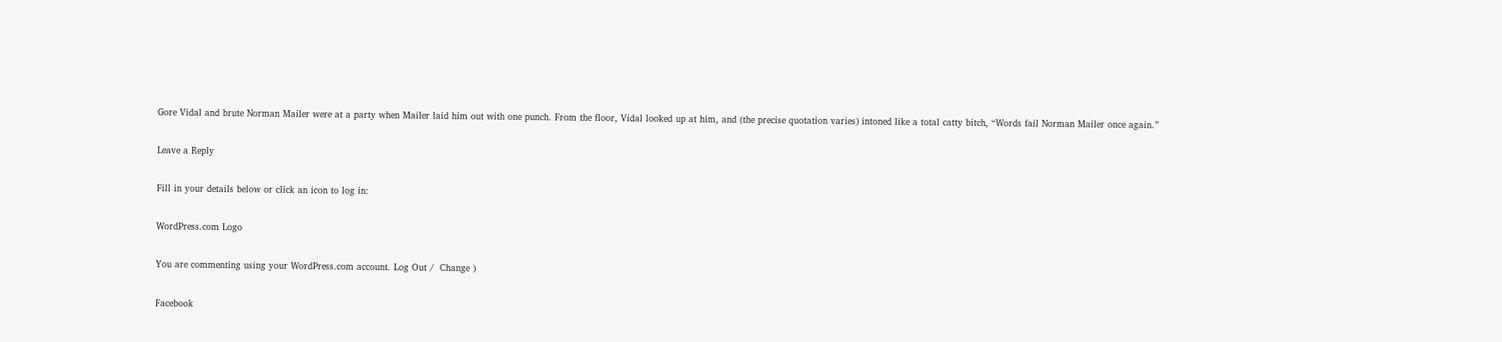Gore Vidal and brute Norman Mailer were at a party when Mailer laid him out with one punch. From the floor, Vidal looked up at him, and (the precise quotation varies) intoned like a total catty bitch, “Words fail Norman Mailer once again.”

Leave a Reply

Fill in your details below or click an icon to log in:

WordPress.com Logo

You are commenting using your WordPress.com account. Log Out /  Change )

Facebook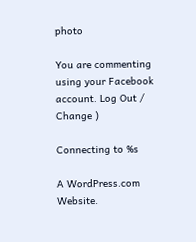photo

You are commenting using your Facebook account. Log Out /  Change )

Connecting to %s

A WordPress.com Website.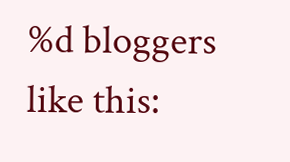%d bloggers like this: